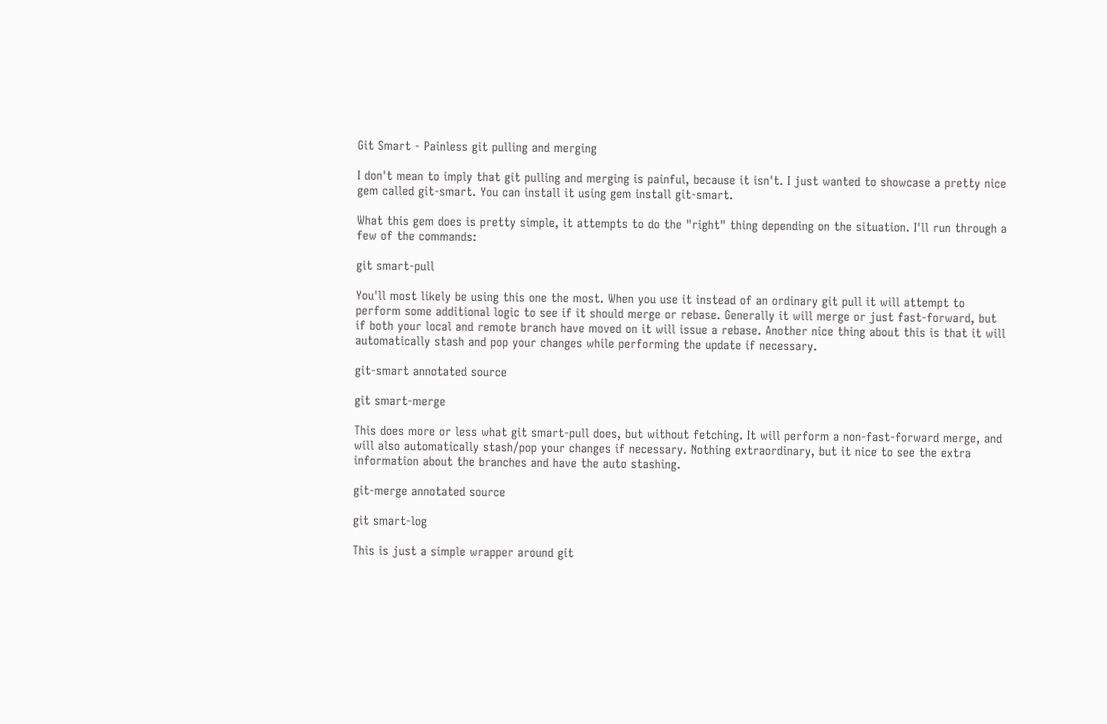Git Smart - Painless git pulling and merging

I don't mean to imply that git pulling and merging is painful, because it isn't. I just wanted to showcase a pretty nice gem called git-smart. You can install it using gem install git-smart.

What this gem does is pretty simple, it attempts to do the "right" thing depending on the situation. I'll run through a few of the commands:

git smart-pull

You'll most likely be using this one the most. When you use it instead of an ordinary git pull it will attempt to perform some additional logic to see if it should merge or rebase. Generally it will merge or just fast-forward, but if both your local and remote branch have moved on it will issue a rebase. Another nice thing about this is that it will automatically stash and pop your changes while performing the update if necessary.

git-smart annotated source

git smart-merge

This does more or less what git smart-pull does, but without fetching. It will perform a non-fast-forward merge, and will also automatically stash/pop your changes if necessary. Nothing extraordinary, but it nice to see the extra information about the branches and have the auto stashing.

git-merge annotated source

git smart-log

This is just a simple wrapper around git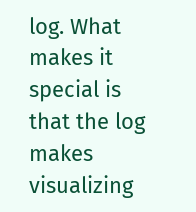log. What makes it special is that the log makes visualizing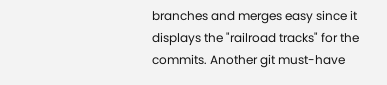branches and merges easy since it displays the "railroad tracks" for the commits. Another git must-have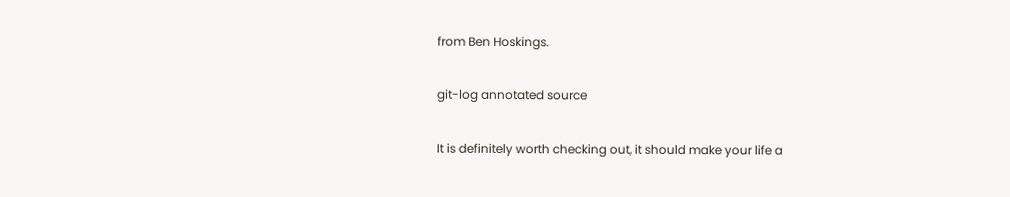from Ben Hoskings.

git-log annotated source

It is definitely worth checking out, it should make your life a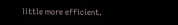little more efficient.